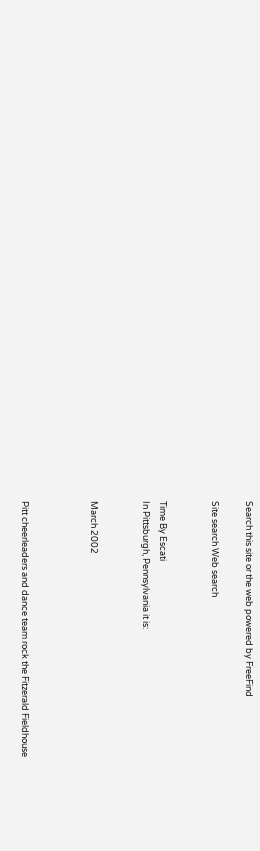Search this site or the web powered by FreeFind

Site search Web search


Time By Escati
In Pittsburgh, Pennsylvania it is:


March 2002



Pitt cheerleaders and dance team rock the Fitzerald Fieldhouse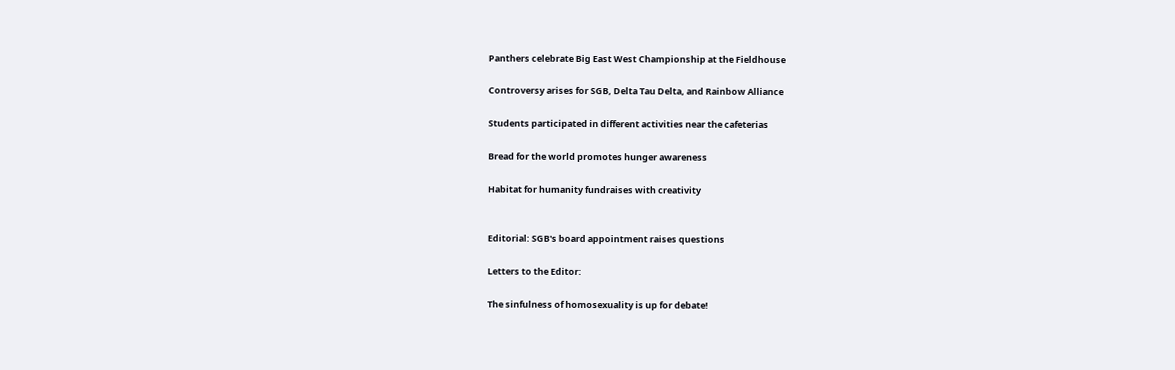Panthers celebrate Big East West Championship at the Fieldhouse

Controversy arises for SGB, Delta Tau Delta, and Rainbow Alliance

Students participated in different activities near the cafeterias

Bread for the world promotes hunger awareness

Habitat for humanity fundraises with creativity


Editorial: SGB's board appointment raises questions

Letters to the Editor:

The sinfulness of homosexuality is up for debate!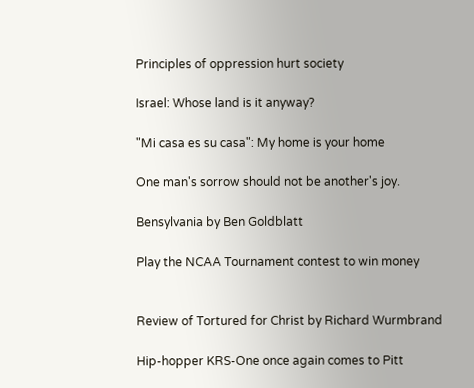Principles of oppression hurt society

Israel: Whose land is it anyway?

"Mi casa es su casa": My home is your home

One man's sorrow should not be another's joy.

Bensylvania by Ben Goldblatt

Play the NCAA Tournament contest to win money


Review of Tortured for Christ by Richard Wurmbrand

Hip-hopper KRS-One once again comes to Pitt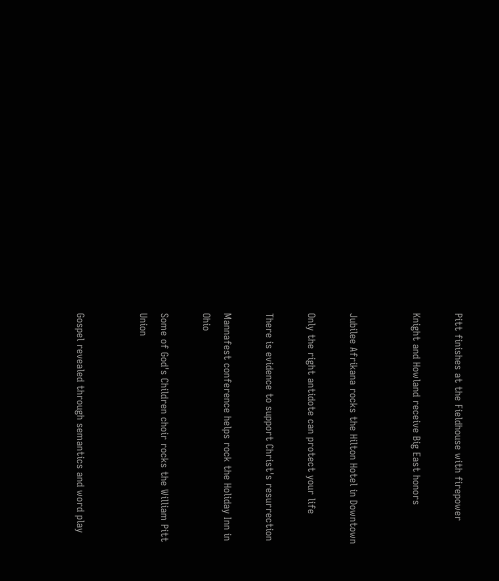Pitt finishes at the Fieldhouse with firepower

Knight and Howland receive Big East honors


Jubilee Afrikana rocks the Hilton Hotel in Downtown

Only the right antidote can protect your life

There is evidence to support Christ's resurrection

Mannafest conference helps rock the Holiday Inn in Ohio

Some of God's Children choir rocks the William Pitt Union


Gospel revealed through semantics and word play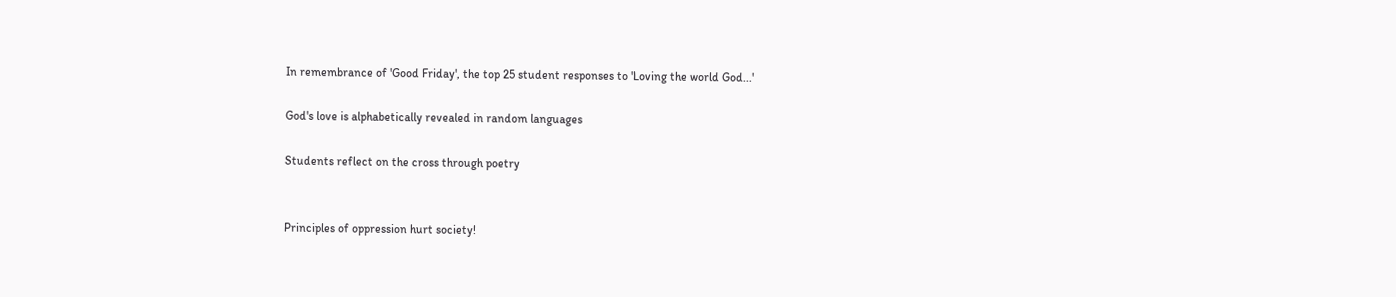In remembrance of 'Good Friday', the top 25 student responses to 'Loving the world God...'

God's love is alphabetically revealed in random languages

Students reflect on the cross through poetry


Principles of oppression hurt society!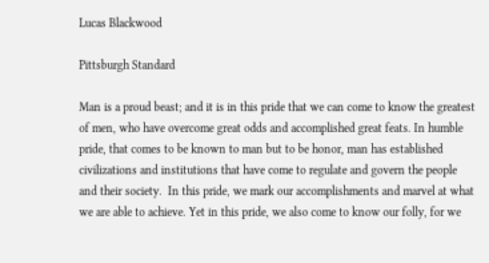Lucas Blackwood

Pittsburgh Standard

Man is a proud beast; and it is in this pride that we can come to know the greatest of men, who have overcome great odds and accomplished great feats. In humble pride, that comes to be known to man but to be honor, man has established civilizations and institutions that have come to regulate and govern the people and their society.  In this pride, we mark our accomplishments and marvel at what we are able to achieve. Yet in this pride, we also come to know our folly, for we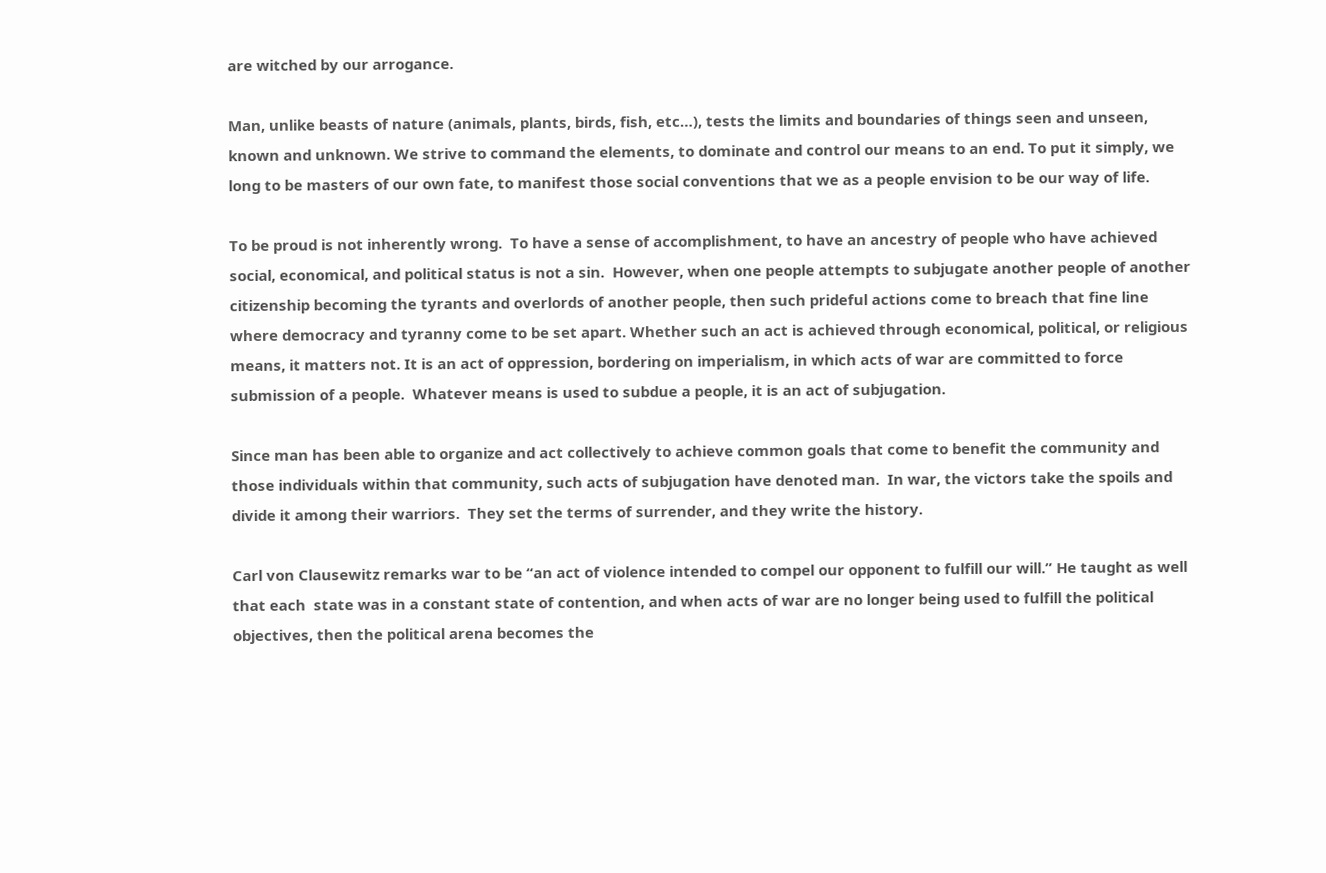are witched by our arrogance.

Man, unlike beasts of nature (animals, plants, birds, fish, etc…), tests the limits and boundaries of things seen and unseen, known and unknown. We strive to command the elements, to dominate and control our means to an end. To put it simply, we long to be masters of our own fate, to manifest those social conventions that we as a people envision to be our way of life.

To be proud is not inherently wrong.  To have a sense of accomplishment, to have an ancestry of people who have achieved social, economical, and political status is not a sin.  However, when one people attempts to subjugate another people of another citizenship becoming the tyrants and overlords of another people, then such prideful actions come to breach that fine line where democracy and tyranny come to be set apart. Whether such an act is achieved through economical, political, or religious means, it matters not. It is an act of oppression, bordering on imperialism, in which acts of war are committed to force submission of a people.  Whatever means is used to subdue a people, it is an act of subjugation.

Since man has been able to organize and act collectively to achieve common goals that come to benefit the community and those individuals within that community, such acts of subjugation have denoted man.  In war, the victors take the spoils and divide it among their warriors.  They set the terms of surrender, and they write the history.

Carl von Clausewitz remarks war to be “an act of violence intended to compel our opponent to fulfill our will.” He taught as well that each  state was in a constant state of contention, and when acts of war are no longer being used to fulfill the political objectives, then the political arena becomes the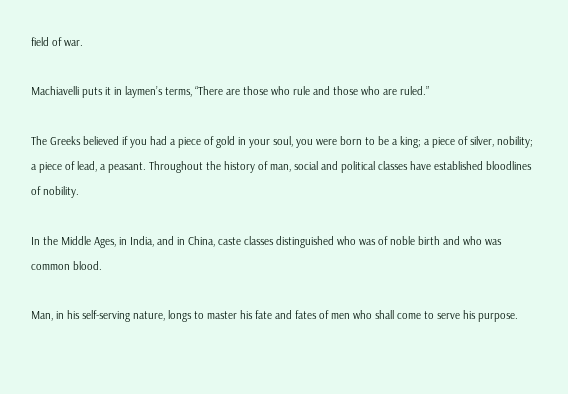field of war.

Machiavelli puts it in laymen’s terms, “There are those who rule and those who are ruled.”

The Greeks believed if you had a piece of gold in your soul, you were born to be a king; a piece of silver, nobility; a piece of lead, a peasant. Throughout the history of man, social and political classes have established bloodlines of nobility.

In the Middle Ages, in India, and in China, caste classes distinguished who was of noble birth and who was common blood.

Man, in his self-serving nature, longs to master his fate and fates of men who shall come to serve his purpose.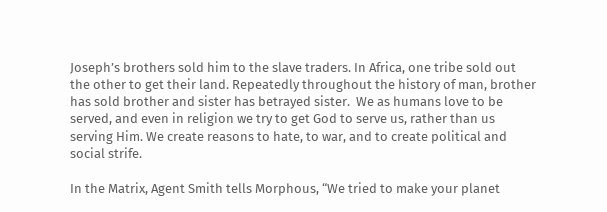Joseph’s brothers sold him to the slave traders. In Africa, one tribe sold out the other to get their land. Repeatedly throughout the history of man, brother has sold brother and sister has betrayed sister.  We as humans love to be served, and even in religion we try to get God to serve us, rather than us serving Him. We create reasons to hate, to war, and to create political and social strife.

In the Matrix, Agent Smith tells Morphous, “We tried to make your planet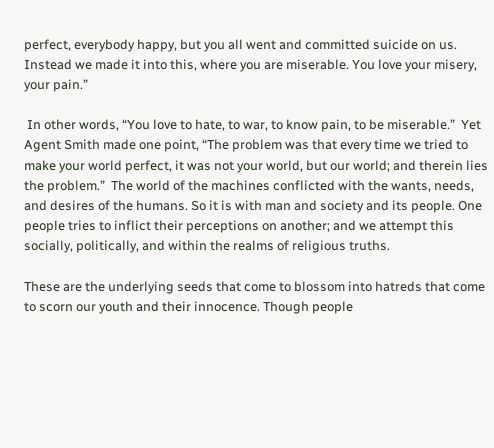perfect, everybody happy, but you all went and committed suicide on us.  Instead we made it into this, where you are miserable. You love your misery, your pain.”

 In other words, “You love to hate, to war, to know pain, to be miserable.”  Yet Agent Smith made one point, “The problem was that every time we tried to make your world perfect, it was not your world, but our world; and therein lies the problem.”  The world of the machines conflicted with the wants, needs, and desires of the humans. So it is with man and society and its people. One people tries to inflict their perceptions on another; and we attempt this socially, politically, and within the realms of religious truths.

These are the underlying seeds that come to blossom into hatreds that come to scorn our youth and their innocence. Though people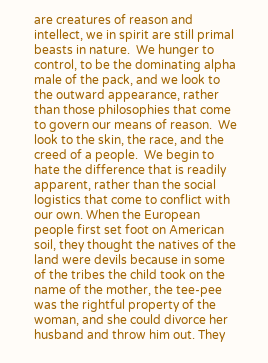are creatures of reason and intellect, we in spirit are still primal beasts in nature.  We hunger to control, to be the dominating alpha male of the pack, and we look to the outward appearance, rather than those philosophies that come to govern our means of reason.  We look to the skin, the race, and the creed of a people.  We begin to hate the difference that is readily apparent, rather than the social logistics that come to conflict with our own. When the European people first set foot on American  soil, they thought the natives of the land were devils because in some of the tribes the child took on the name of the mother, the tee-pee was the rightful property of the woman, and she could divorce her husband and throw him out. They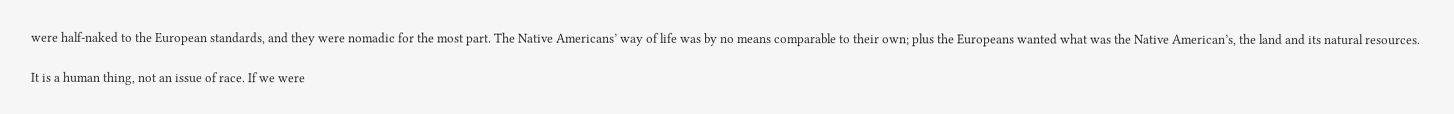were half-naked to the European standards, and they were nomadic for the most part. The Native Americans’ way of life was by no means comparable to their own; plus the Europeans wanted what was the Native American’s, the land and its natural resources.

It is a human thing, not an issue of race. If we were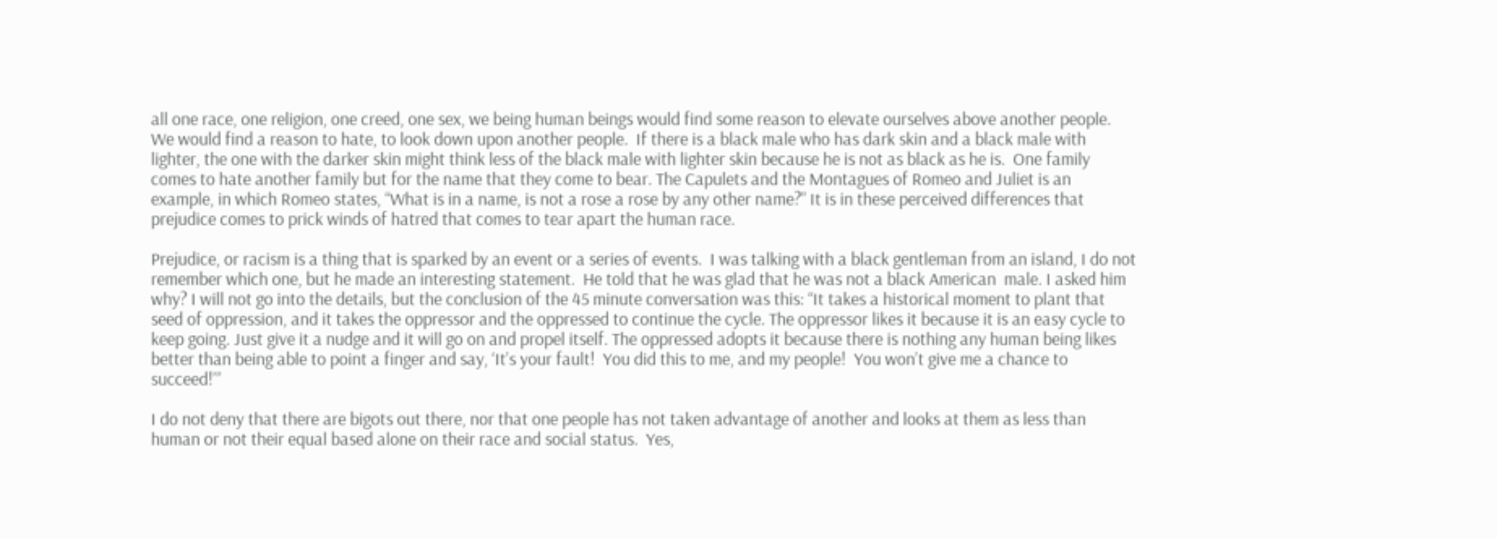all one race, one religion, one creed, one sex, we being human beings would find some reason to elevate ourselves above another people. We would find a reason to hate, to look down upon another people.  If there is a black male who has dark skin and a black male with lighter, the one with the darker skin might think less of the black male with lighter skin because he is not as black as he is.  One family comes to hate another family but for the name that they come to bear. The Capulets and the Montagues of Romeo and Juliet is an example, in which Romeo states, “What is in a name, is not a rose a rose by any other name?” It is in these perceived differences that prejudice comes to prick winds of hatred that comes to tear apart the human race.

Prejudice, or racism is a thing that is sparked by an event or a series of events.  I was talking with a black gentleman from an island, I do not remember which one, but he made an interesting statement.  He told that he was glad that he was not a black American  male. I asked him why? I will not go into the details, but the conclusion of the 45 minute conversation was this: “It takes a historical moment to plant that seed of oppression, and it takes the oppressor and the oppressed to continue the cycle. The oppressor likes it because it is an easy cycle to keep going. Just give it a nudge and it will go on and propel itself. The oppressed adopts it because there is nothing any human being likes better than being able to point a finger and say, ‘It’s your fault!  You did this to me, and my people!  You won’t give me a chance to succeed!’”

I do not deny that there are bigots out there, nor that one people has not taken advantage of another and looks at them as less than human or not their equal based alone on their race and social status.  Yes,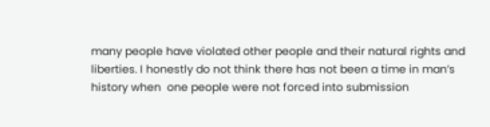many people have violated other people and their natural rights and liberties. I honestly do not think there has not been a time in man’s history when  one people were not forced into submission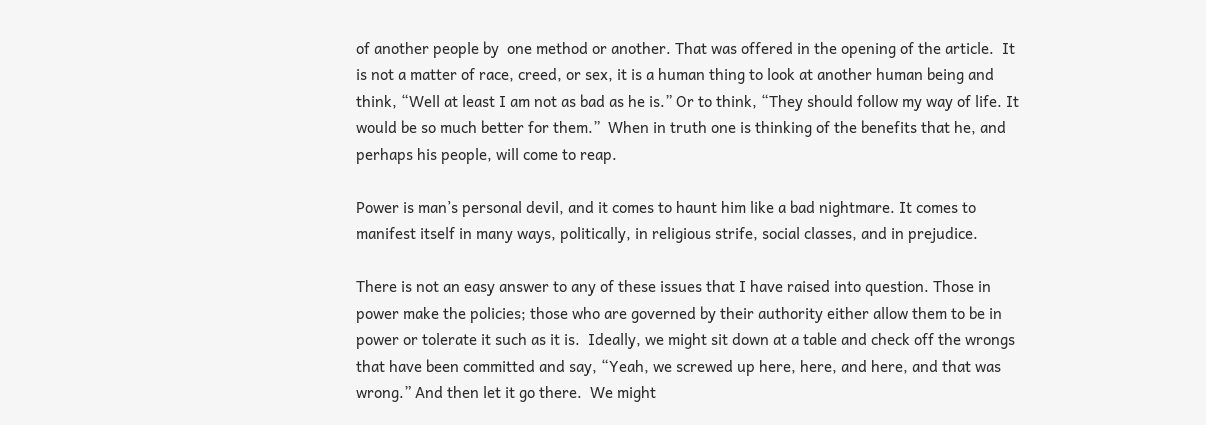of another people by  one method or another. That was offered in the opening of the article.  It is not a matter of race, creed, or sex, it is a human thing to look at another human being and think, “Well at least I am not as bad as he is.” Or to think, “They should follow my way of life. It would be so much better for them.”  When in truth one is thinking of the benefits that he, and perhaps his people, will come to reap.

Power is man’s personal devil, and it comes to haunt him like a bad nightmare. It comes to manifest itself in many ways, politically, in religious strife, social classes, and in prejudice.

There is not an easy answer to any of these issues that I have raised into question. Those in power make the policies; those who are governed by their authority either allow them to be in power or tolerate it such as it is.  Ideally, we might sit down at a table and check off the wrongs that have been committed and say, “Yeah, we screwed up here, here, and here, and that was wrong.” And then let it go there.  We might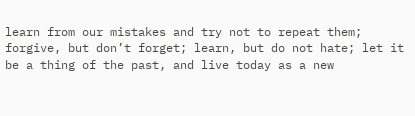learn from our mistakes and try not to repeat them; forgive, but don’t forget; learn, but do not hate; let it be a thing of the past, and live today as a new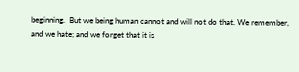beginning.  But we being human cannot and will not do that. We remember, and we hate; and we forget that it is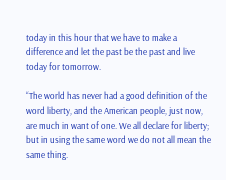today in this hour that we have to make a difference and let the past be the past and live today for tomorrow.

“The world has never had a good definition of the word liberty, and the American people, just now, are much in want of one. We all declare for liberty; but in using the same word we do not all mean the same thing.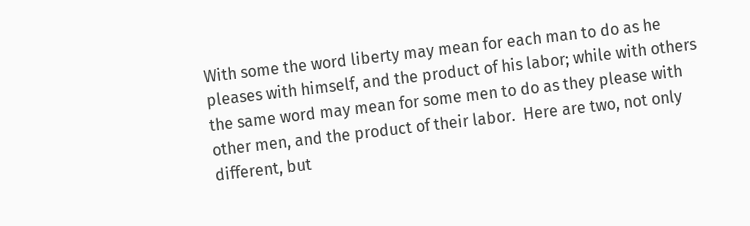With some the word liberty may mean for each man to do as he pleases with himself, and the product of his labor; while with others the same word may mean for some men to do as they please with other men, and the product of their labor.  Here are two, not only different, but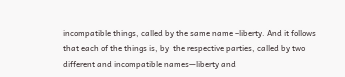incompatible things, called by the same name –liberty. And it follows that each of the things is, by  the respective parties, called by two different and incompatible names—liberty and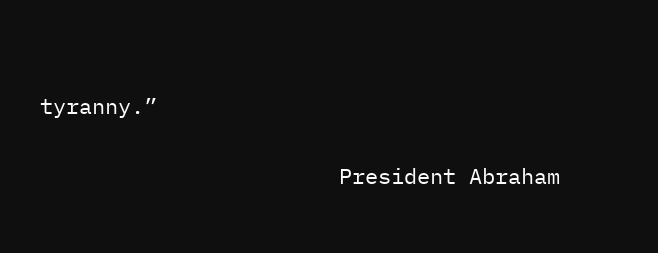tyranny.”

                       President Abraham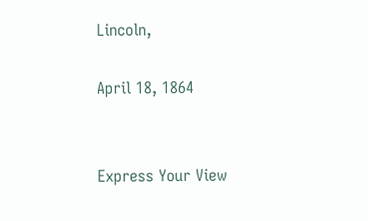Lincoln,

April 18, 1864


Express Your View